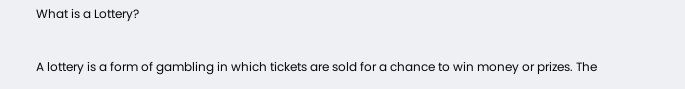What is a Lottery?

A lottery is a form of gambling in which tickets are sold for a chance to win money or prizes. The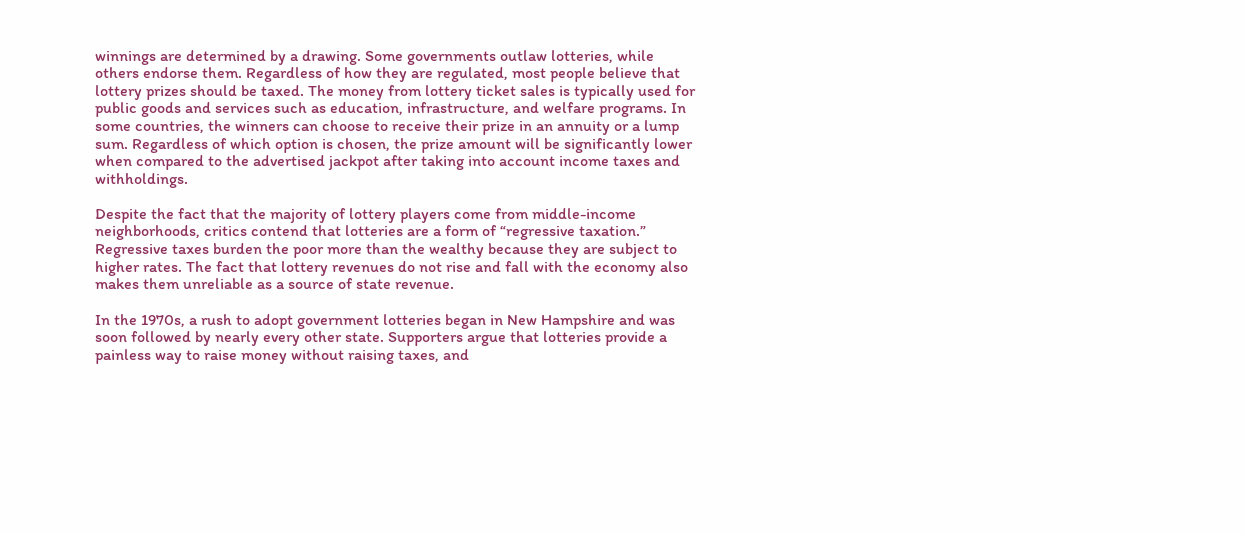winnings are determined by a drawing. Some governments outlaw lotteries, while others endorse them. Regardless of how they are regulated, most people believe that lottery prizes should be taxed. The money from lottery ticket sales is typically used for public goods and services such as education, infrastructure, and welfare programs. In some countries, the winners can choose to receive their prize in an annuity or a lump sum. Regardless of which option is chosen, the prize amount will be significantly lower when compared to the advertised jackpot after taking into account income taxes and withholdings.

Despite the fact that the majority of lottery players come from middle-income neighborhoods, critics contend that lotteries are a form of “regressive taxation.” Regressive taxes burden the poor more than the wealthy because they are subject to higher rates. The fact that lottery revenues do not rise and fall with the economy also makes them unreliable as a source of state revenue.

In the 1970s, a rush to adopt government lotteries began in New Hampshire and was soon followed by nearly every other state. Supporters argue that lotteries provide a painless way to raise money without raising taxes, and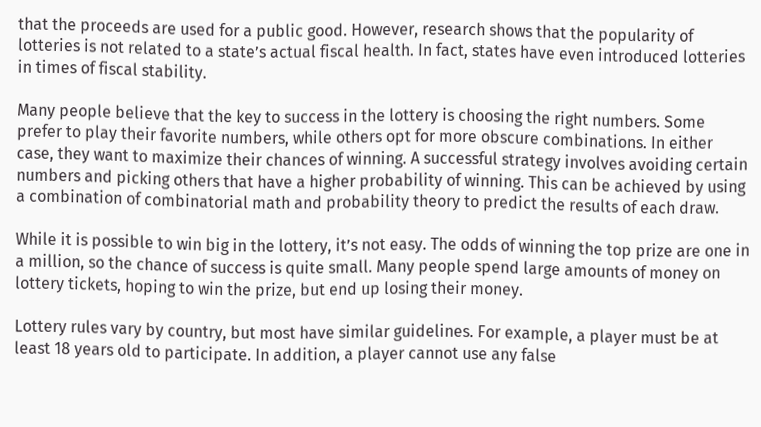that the proceeds are used for a public good. However, research shows that the popularity of lotteries is not related to a state’s actual fiscal health. In fact, states have even introduced lotteries in times of fiscal stability.

Many people believe that the key to success in the lottery is choosing the right numbers. Some prefer to play their favorite numbers, while others opt for more obscure combinations. In either case, they want to maximize their chances of winning. A successful strategy involves avoiding certain numbers and picking others that have a higher probability of winning. This can be achieved by using a combination of combinatorial math and probability theory to predict the results of each draw.

While it is possible to win big in the lottery, it’s not easy. The odds of winning the top prize are one in a million, so the chance of success is quite small. Many people spend large amounts of money on lottery tickets, hoping to win the prize, but end up losing their money.

Lottery rules vary by country, but most have similar guidelines. For example, a player must be at least 18 years old to participate. In addition, a player cannot use any false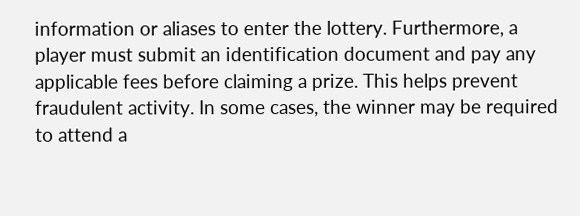information or aliases to enter the lottery. Furthermore, a player must submit an identification document and pay any applicable fees before claiming a prize. This helps prevent fraudulent activity. In some cases, the winner may be required to attend a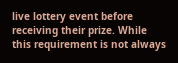live lottery event before receiving their prize. While this requirement is not always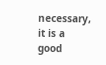necessary, it is a good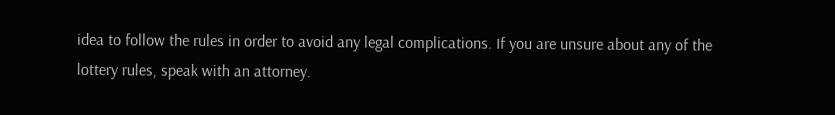idea to follow the rules in order to avoid any legal complications. If you are unsure about any of the lottery rules, speak with an attorney.